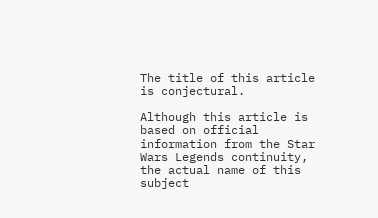The title of this article is conjectural.

Although this article is based on official information from the Star Wars Legends continuity, the actual name of this subject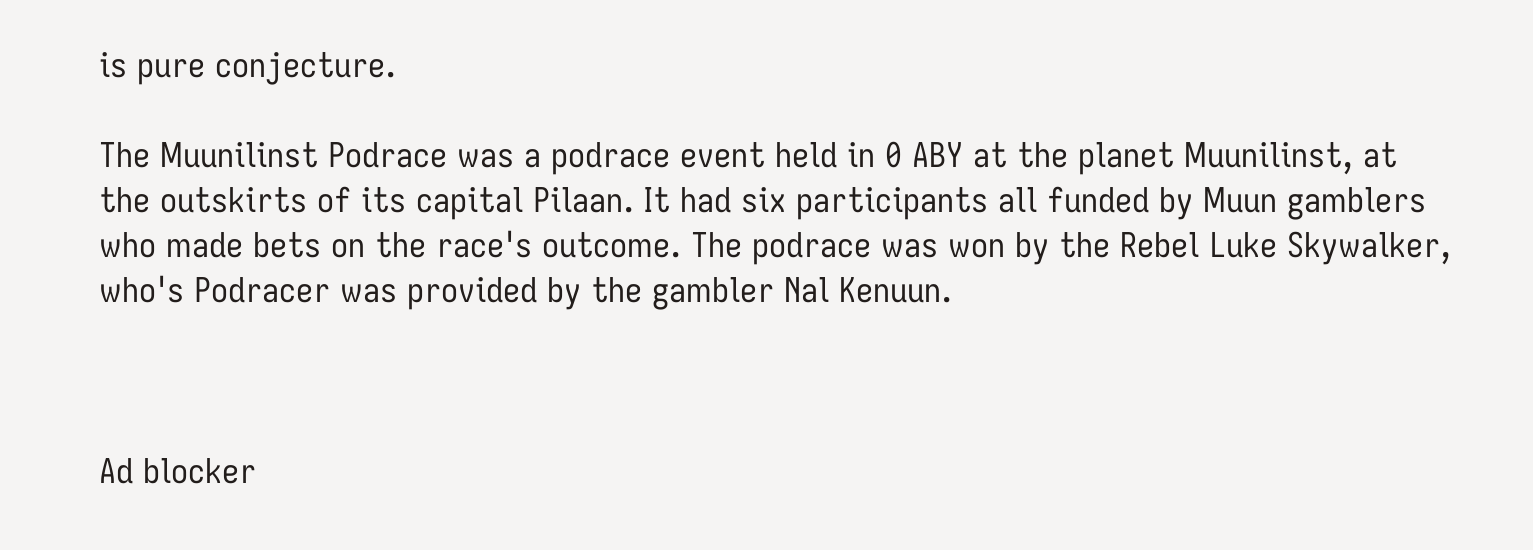is pure conjecture.

The Muunilinst Podrace was a podrace event held in 0 ABY at the planet Muunilinst, at the outskirts of its capital Pilaan. It had six participants all funded by Muun gamblers who made bets on the race's outcome. The podrace was won by the Rebel Luke Skywalker, who's Podracer was provided by the gambler Nal Kenuun.



Ad blocker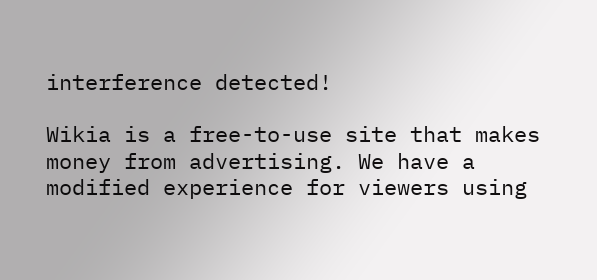interference detected!

Wikia is a free-to-use site that makes money from advertising. We have a modified experience for viewers using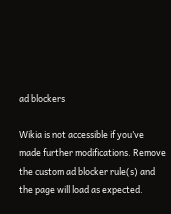ad blockers

Wikia is not accessible if you’ve made further modifications. Remove the custom ad blocker rule(s) and the page will load as expected.